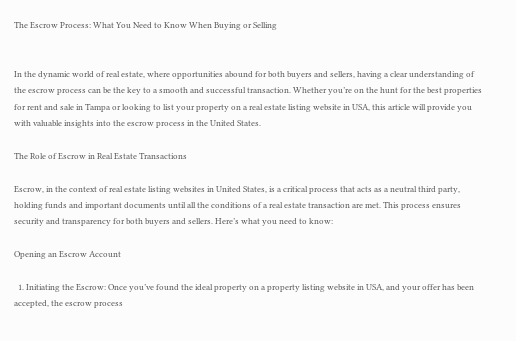The Escrow Process: What You Need to Know When Buying or Selling


In the dynamic world of real estate, where opportunities abound for both buyers and sellers, having a clear understanding of the escrow process can be the key to a smooth and successful transaction. Whether you’re on the hunt for the best properties for rent and sale in Tampa or looking to list your property on a real estate listing website in USA, this article will provide you with valuable insights into the escrow process in the United States.

The Role of Escrow in Real Estate Transactions

Escrow, in the context of real estate listing websites in United States, is a critical process that acts as a neutral third party, holding funds and important documents until all the conditions of a real estate transaction are met. This process ensures security and transparency for both buyers and sellers. Here’s what you need to know:

Opening an Escrow Account

  1. Initiating the Escrow: Once you’ve found the ideal property on a property listing website in USA, and your offer has been accepted, the escrow process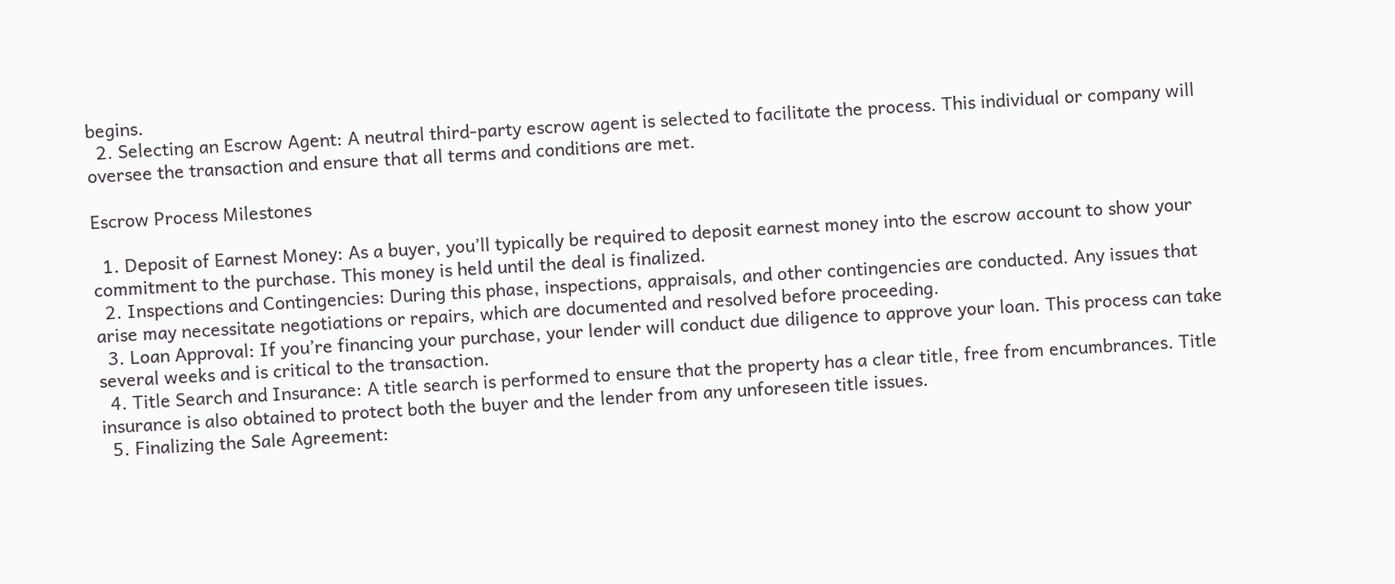begins.
  2. Selecting an Escrow Agent: A neutral third-party escrow agent is selected to facilitate the process. This individual or company will oversee the transaction and ensure that all terms and conditions are met.

Escrow Process Milestones

  1. Deposit of Earnest Money: As a buyer, you’ll typically be required to deposit earnest money into the escrow account to show your commitment to the purchase. This money is held until the deal is finalized.
  2. Inspections and Contingencies: During this phase, inspections, appraisals, and other contingencies are conducted. Any issues that arise may necessitate negotiations or repairs, which are documented and resolved before proceeding.
  3. Loan Approval: If you’re financing your purchase, your lender will conduct due diligence to approve your loan. This process can take several weeks and is critical to the transaction.
  4. Title Search and Insurance: A title search is performed to ensure that the property has a clear title, free from encumbrances. Title insurance is also obtained to protect both the buyer and the lender from any unforeseen title issues.
  5. Finalizing the Sale Agreement: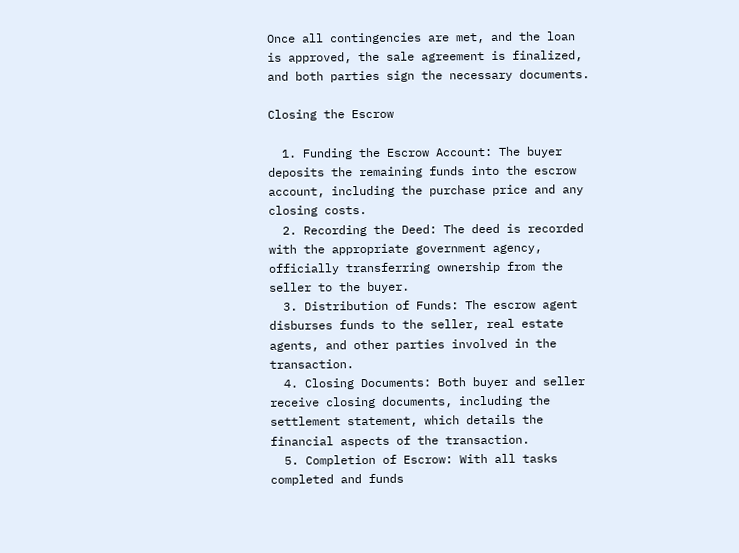Once all contingencies are met, and the loan is approved, the sale agreement is finalized, and both parties sign the necessary documents.

Closing the Escrow

  1. Funding the Escrow Account: The buyer deposits the remaining funds into the escrow account, including the purchase price and any closing costs.
  2. Recording the Deed: The deed is recorded with the appropriate government agency, officially transferring ownership from the seller to the buyer.
  3. Distribution of Funds: The escrow agent disburses funds to the seller, real estate agents, and other parties involved in the transaction.
  4. Closing Documents: Both buyer and seller receive closing documents, including the settlement statement, which details the financial aspects of the transaction.
  5. Completion of Escrow: With all tasks completed and funds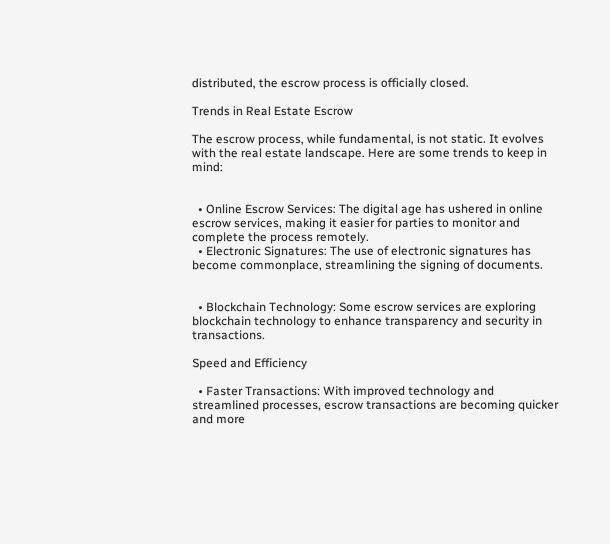distributed, the escrow process is officially closed.

Trends in Real Estate Escrow

The escrow process, while fundamental, is not static. It evolves with the real estate landscape. Here are some trends to keep in mind:


  • Online Escrow Services: The digital age has ushered in online escrow services, making it easier for parties to monitor and complete the process remotely.
  • Electronic Signatures: The use of electronic signatures has become commonplace, streamlining the signing of documents.


  • Blockchain Technology: Some escrow services are exploring blockchain technology to enhance transparency and security in transactions.

Speed and Efficiency

  • Faster Transactions: With improved technology and streamlined processes, escrow transactions are becoming quicker and more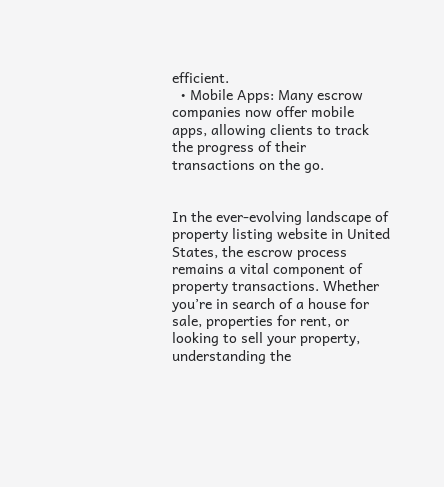efficient.
  • Mobile Apps: Many escrow companies now offer mobile apps, allowing clients to track the progress of their transactions on the go.


In the ever-evolving landscape of property listing website in United States, the escrow process remains a vital component of property transactions. Whether you’re in search of a house for sale, properties for rent, or looking to sell your property, understanding the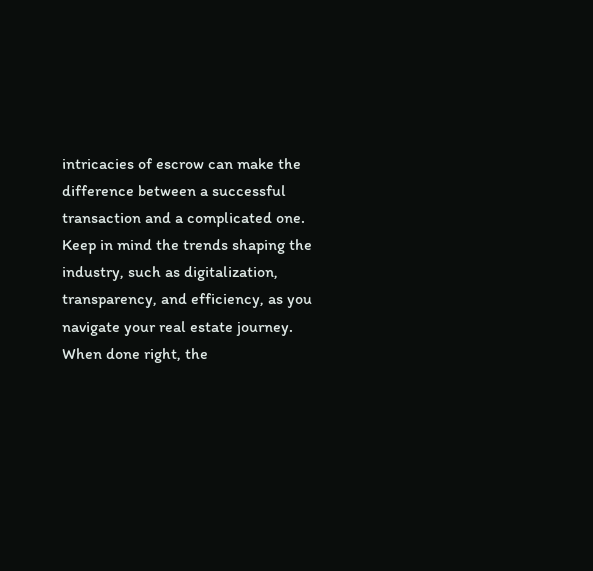intricacies of escrow can make the difference between a successful transaction and a complicated one. Keep in mind the trends shaping the industry, such as digitalization, transparency, and efficiency, as you navigate your real estate journey. When done right, the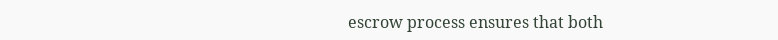escrow process ensures that both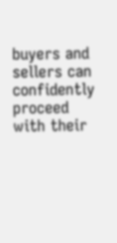buyers and sellers can confidently proceed with their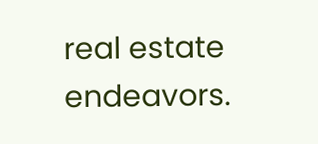real estate endeavors.